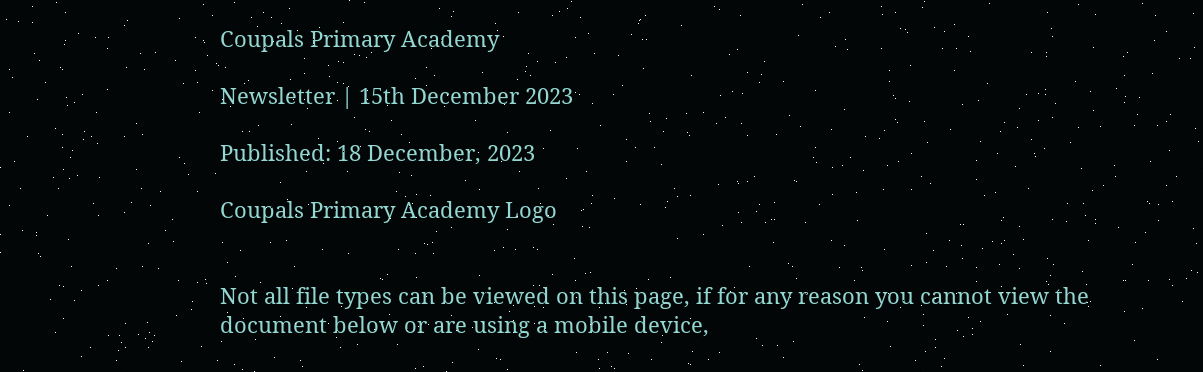Coupals Primary Academy

Newsletter | 15th December 2023

Published: 18 December, 2023

Coupals Primary Academy Logo


Not all file types can be viewed on this page, if for any reason you cannot view the document below or are using a mobile device,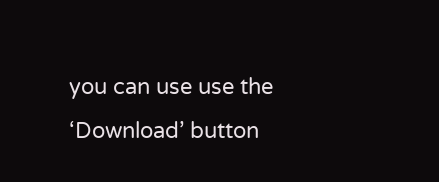you can use use the ‘Download’ button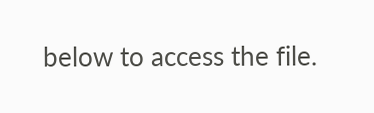below to access the file.